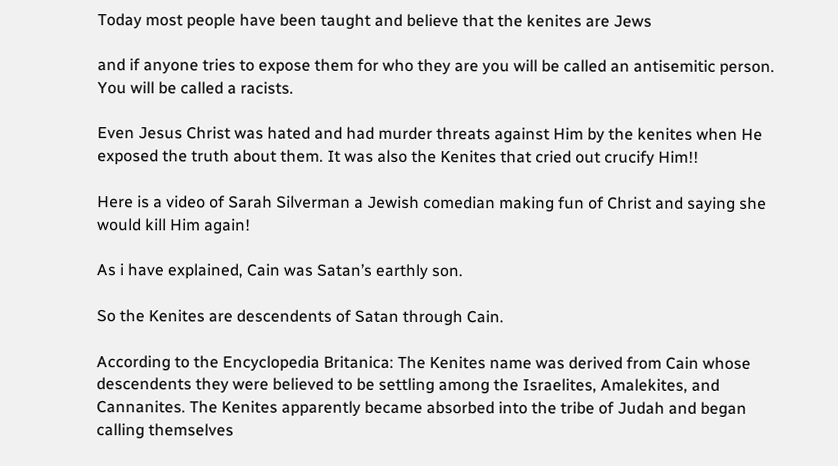Today most people have been taught and believe that the kenites are Jews

and if anyone tries to expose them for who they are you will be called an antisemitic person. You will be called a racists.

Even Jesus Christ was hated and had murder threats against Him by the kenites when He exposed the truth about them. It was also the Kenites that cried out crucify Him!!

Here is a video of Sarah Silverman a Jewish comedian making fun of Christ and saying she would kill Him again!

As i have explained, Cain was Satan’s earthly son.

So the Kenites are descendents of Satan through Cain.

According to the Encyclopedia Britanica: The Kenites name was derived from Cain whose descendents they were believed to be settling among the Israelites, Amalekites, and Cannanites. The Kenites apparently became absorbed into the tribe of Judah and began calling themselves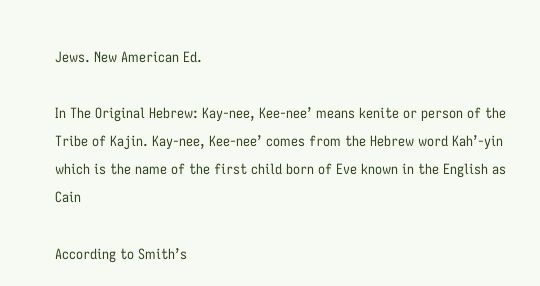Jews. New American Ed.

In The Original Hebrew: Kay-nee, Kee-nee’ means kenite or person of the Tribe of Kajin. Kay-nee, Kee-nee’ comes from the Hebrew word Kah’-yin which is the name of the first child born of Eve known in the English as Cain

According to Smith’s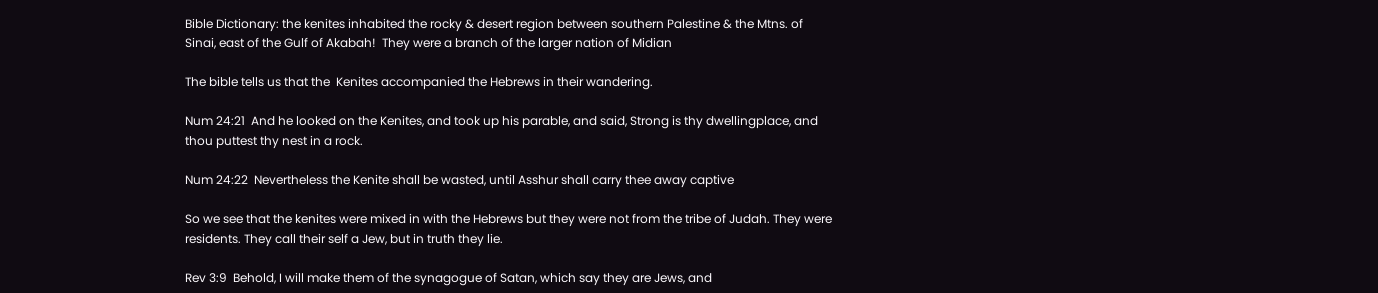Bible Dictionary: the kenites inhabited the rocky & desert region between southern Palestine & the Mtns. of Sinai, east of the Gulf of Akabah!  They were a branch of the larger nation of Midian

The bible tells us that the  Kenites accompanied the Hebrews in their wandering.

Num 24:21  And he looked on the Kenites, and took up his parable, and said, Strong is thy dwellingplace, and thou puttest thy nest in a rock.

Num 24:22  Nevertheless the Kenite shall be wasted, until Asshur shall carry thee away captive

So we see that the kenites were mixed in with the Hebrews but they were not from the tribe of Judah. They were residents. They call their self a Jew, but in truth they lie.

Rev 3:9  Behold, I will make them of the synagogue of Satan, which say they are Jews, and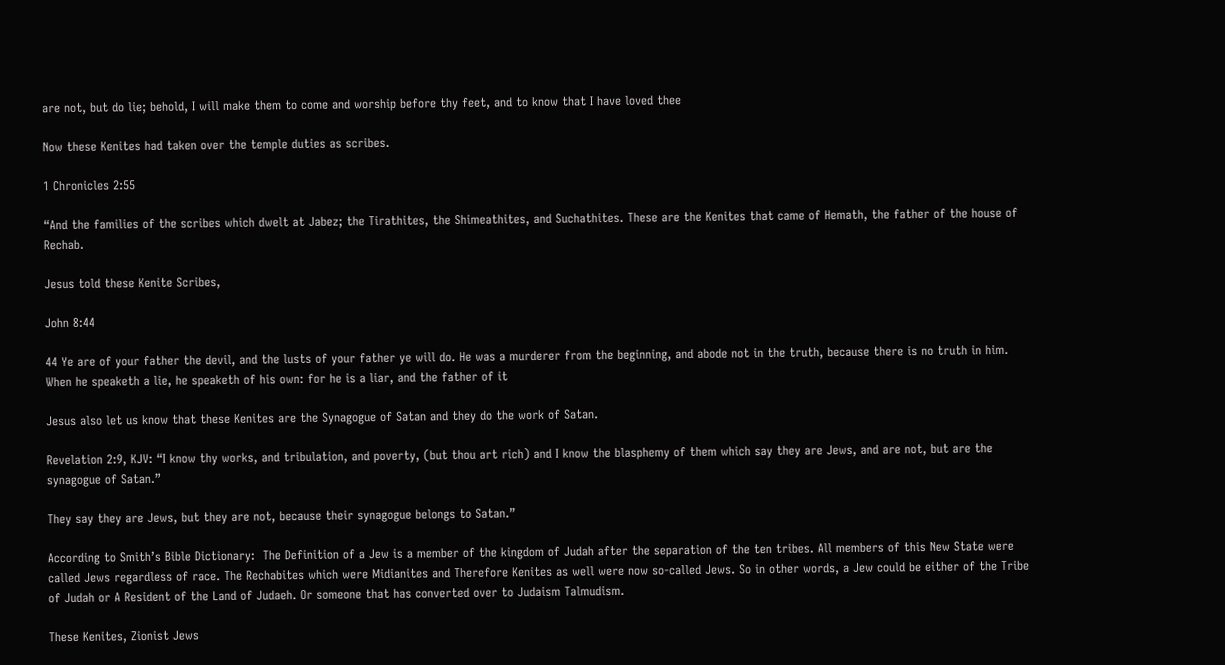are not, but do lie; behold, I will make them to come and worship before thy feet, and to know that I have loved thee

Now these Kenites had taken over the temple duties as scribes.

1 Chronicles 2:55

“And the families of the scribes which dwelt at Jabez; the Tirathites, the Shimeathites, and Suchathites. These are the Kenites that came of Hemath, the father of the house of Rechab.

Jesus told these Kenite Scribes,

John 8:44

44 Ye are of your father the devil, and the lusts of your father ye will do. He was a murderer from the beginning, and abode not in the truth, because there is no truth in him. When he speaketh a lie, he speaketh of his own: for he is a liar, and the father of it

Jesus also let us know that these Kenites are the Synagogue of Satan and they do the work of Satan.

Revelation 2:9, KJV: “I know thy works, and tribulation, and poverty, (but thou art rich) and I know the blasphemy of them which say they are Jews, and are not, but are the synagogue of Satan.”

They say they are Jews, but they are not, because their synagogue belongs to Satan.”

According to Smith’s Bible Dictionary:  The Definition of a Jew is a member of the kingdom of Judah after the separation of the ten tribes. All members of this New State were called Jews regardless of race. The Rechabites which were Midianites and Therefore Kenites as well were now so-called Jews. So in other words, a Jew could be either of the Tribe of Judah or A Resident of the Land of Judaeh. Or someone that has converted over to Judaism Talmudism.

These Kenites, Zionist Jews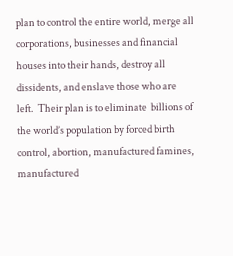plan to control the entire world, merge all corporations, businesses and financial houses into their hands, destroy all dissidents, and enslave those who are left.  Their plan is to eliminate  billions of the world’s population by forced birth control, abortion, manufactured famines, manufactured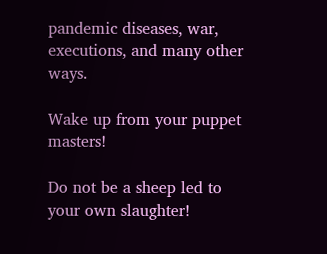pandemic diseases, war, executions, and many other ways.

Wake up from your puppet masters!

Do not be a sheep led to your own slaughter!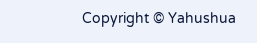Copyright © Yahushua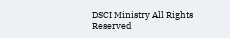DSCI Ministry All Rights Reserved